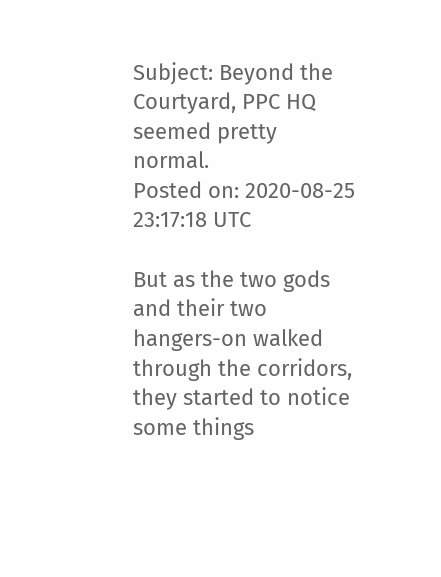Subject: Beyond the Courtyard, PPC HQ seemed pretty normal.
Posted on: 2020-08-25 23:17:18 UTC

But as the two gods and their two hangers-on walked through the corridors, they started to notice some things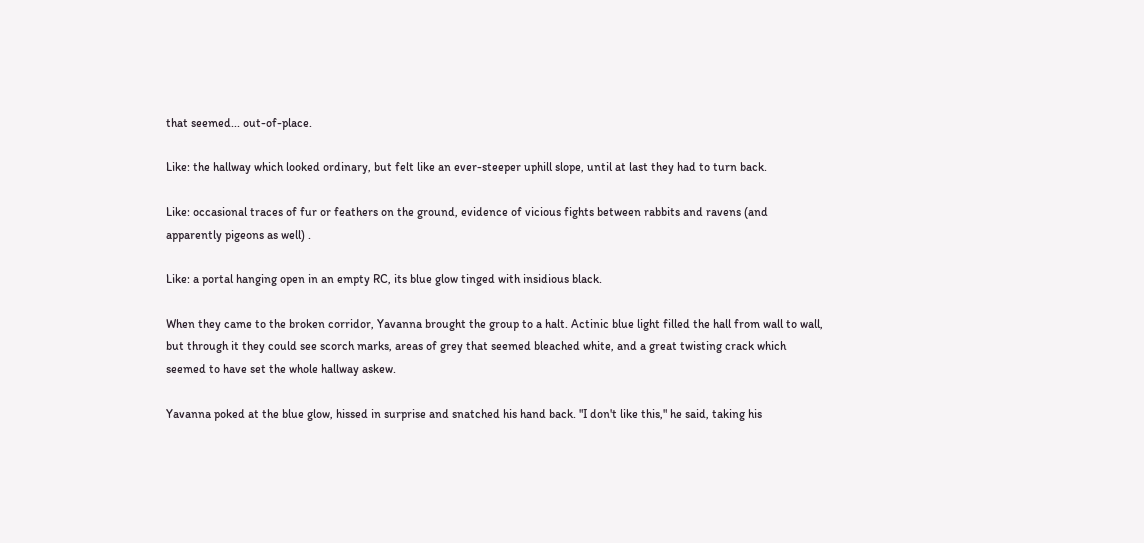that seemed... out-of-place.

Like: the hallway which looked ordinary, but felt like an ever-steeper uphill slope, until at last they had to turn back.

Like: occasional traces of fur or feathers on the ground, evidence of vicious fights between rabbits and ravens (and apparently pigeons as well) .

Like: a portal hanging open in an empty RC, its blue glow tinged with insidious black.

When they came to the broken corridor, Yavanna brought the group to a halt. Actinic blue light filled the hall from wall to wall, but through it they could see scorch marks, areas of grey that seemed bleached white, and a great twisting crack which seemed to have set the whole hallway askew.

Yavanna poked at the blue glow, hissed in surprise and snatched his hand back. "I don't like this," he said, taking his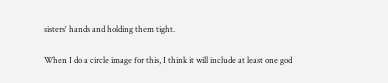sisters' hands and holding them tight.

When I do a circle image for this, I think it will include at least one god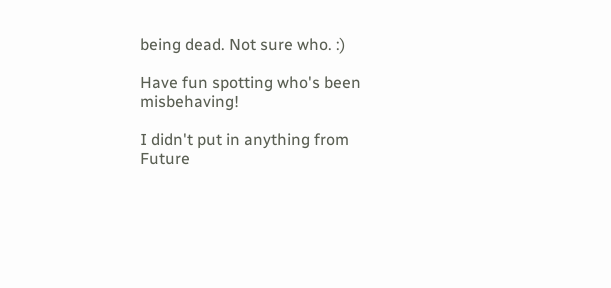being dead. Not sure who. :)

Have fun spotting who's been misbehaving!

I didn't put in anything from Future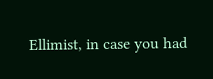Ellimist, in case you had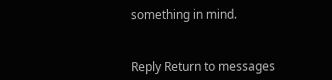something in mind.


Reply Return to messages